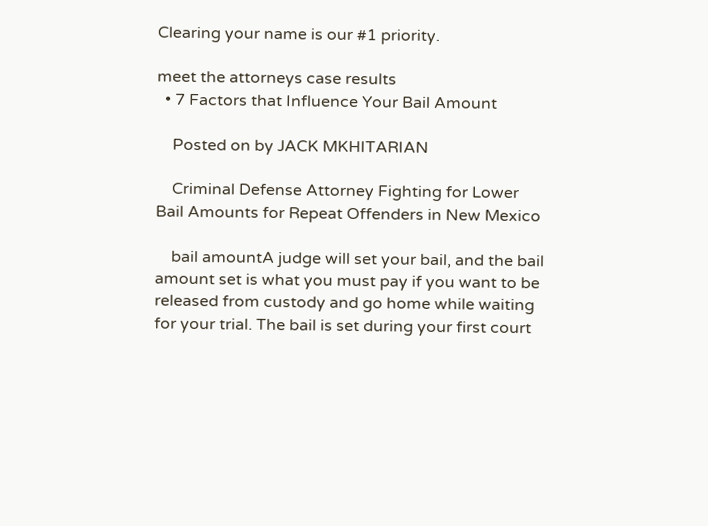Clearing your name is our #1 priority.

meet the attorneys case results
  • 7 Factors that Influence Your Bail Amount

    Posted on by JACK MKHITARIAN

    Criminal Defense Attorney Fighting for Lower Bail Amounts for Repeat Offenders in New Mexico

    bail amountA judge will set your bail, and the bail amount set is what you must pay if you want to be released from custody and go home while waiting for your trial. The bail is set during your first court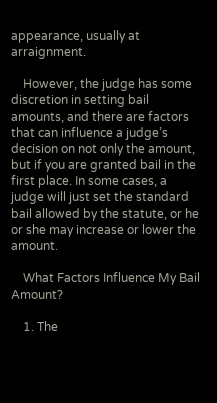appearance, usually at arraignment.

    However, the judge has some discretion in setting bail amounts, and there are factors that can influence a judge’s decision on not only the amount, but if you are granted bail in the first place. In some cases, a judge will just set the standard bail allowed by the statute, or he or she may increase or lower the amount.

    What Factors Influence My Bail Amount?

    1. The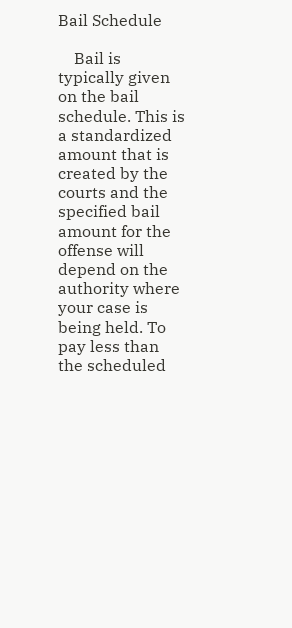Bail Schedule

    Bail is typically given on the bail schedule. This is a standardized amount that is created by the courts and the specified bail amount for the offense will depend on the authority where your case is being held. To pay less than the scheduled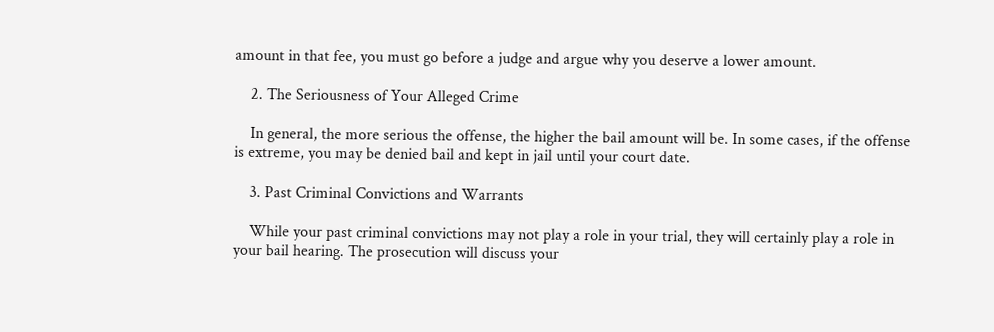amount in that fee, you must go before a judge and argue why you deserve a lower amount.

    2. The Seriousness of Your Alleged Crime

    In general, the more serious the offense, the higher the bail amount will be. In some cases, if the offense is extreme, you may be denied bail and kept in jail until your court date.

    3. Past Criminal Convictions and Warrants

    While your past criminal convictions may not play a role in your trial, they will certainly play a role in your bail hearing. The prosecution will discuss your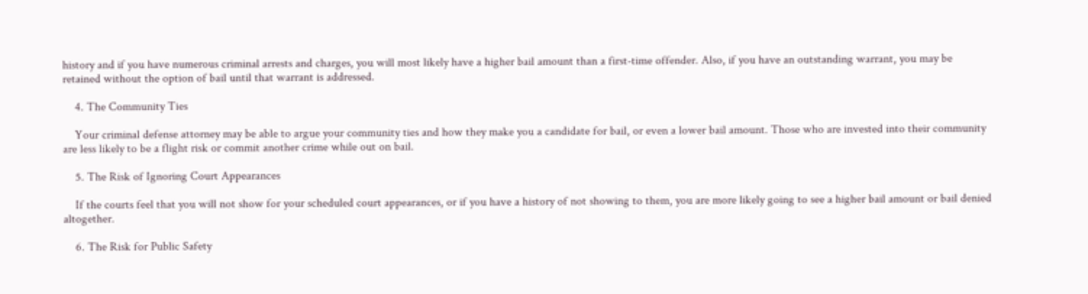history and if you have numerous criminal arrests and charges, you will most likely have a higher bail amount than a first-time offender. Also, if you have an outstanding warrant, you may be retained without the option of bail until that warrant is addressed.

    4. The Community Ties

    Your criminal defense attorney may be able to argue your community ties and how they make you a candidate for bail, or even a lower bail amount. Those who are invested into their community are less likely to be a flight risk or commit another crime while out on bail.

    5. The Risk of Ignoring Court Appearances

    If the courts feel that you will not show for your scheduled court appearances, or if you have a history of not showing to them, you are more likely going to see a higher bail amount or bail denied altogether.

    6. The Risk for Public Safety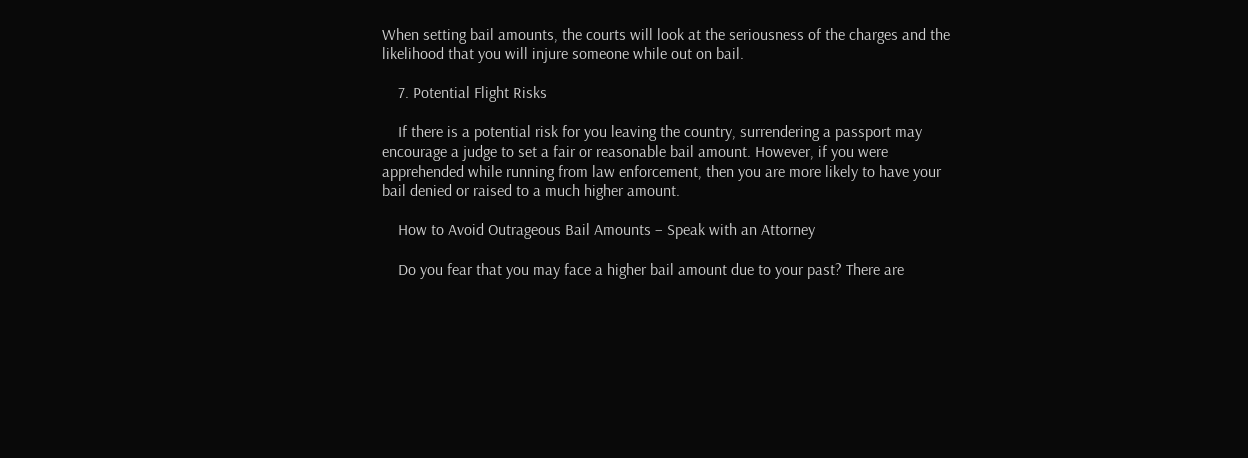When setting bail amounts, the courts will look at the seriousness of the charges and the likelihood that you will injure someone while out on bail.

    7. Potential Flight Risks

    If there is a potential risk for you leaving the country, surrendering a passport may encourage a judge to set a fair or reasonable bail amount. However, if you were apprehended while running from law enforcement, then you are more likely to have your bail denied or raised to a much higher amount.

    How to Avoid Outrageous Bail Amounts – Speak with an Attorney

    Do you fear that you may face a higher bail amount due to your past? There are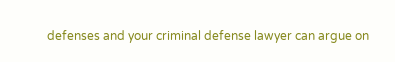defenses and your criminal defense lawyer can argue on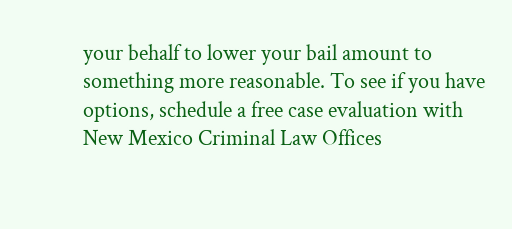your behalf to lower your bail amount to something more reasonable. To see if you have options, schedule a free case evaluation with New Mexico Criminal Law Offices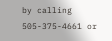by calling 505-375-4661 or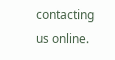contacting us online.